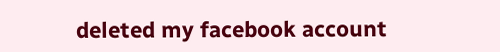deleted my facebook account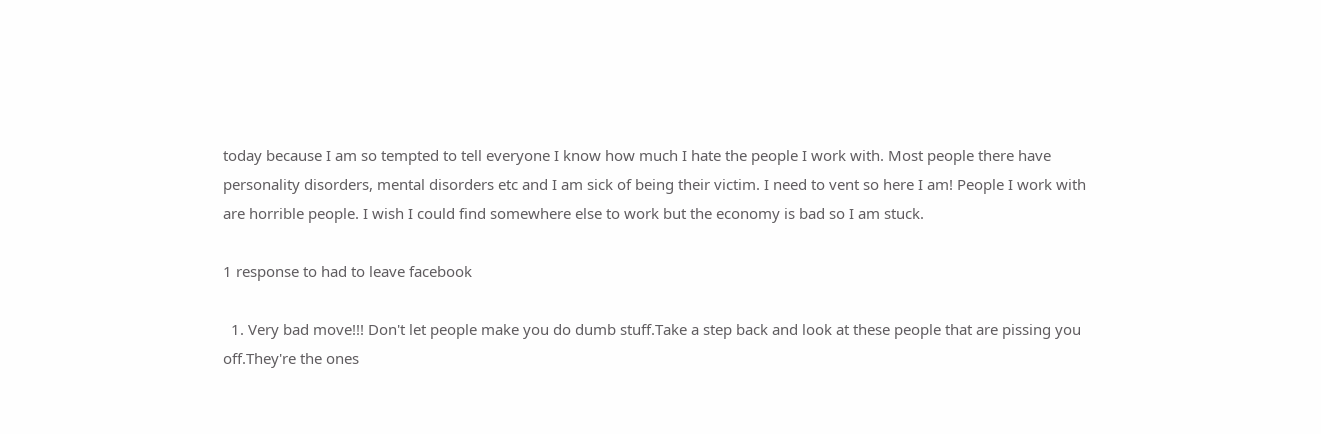today because I am so tempted to tell everyone I know how much I hate the people I work with. Most people there have personality disorders, mental disorders etc and I am sick of being their victim. I need to vent so here I am! People I work with are horrible people. I wish I could find somewhere else to work but the economy is bad so I am stuck.

1 response to had to leave facebook

  1. Very bad move!!! Don't let people make you do dumb stuff.Take a step back and look at these people that are pissing you off.They're the ones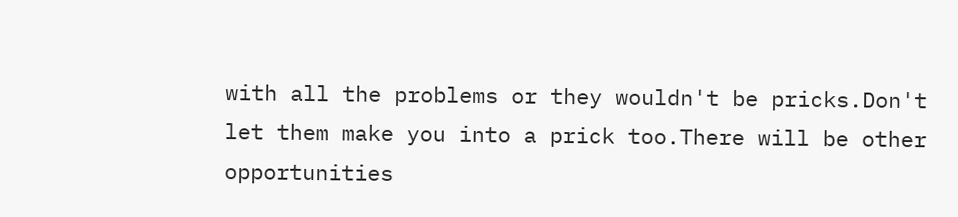with all the problems or they wouldn't be pricks.Don't let them make you into a prick too.There will be other opportunities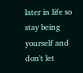later in life so stay being yourself and don't let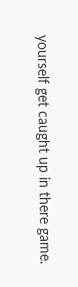yourself get caught up in there game.